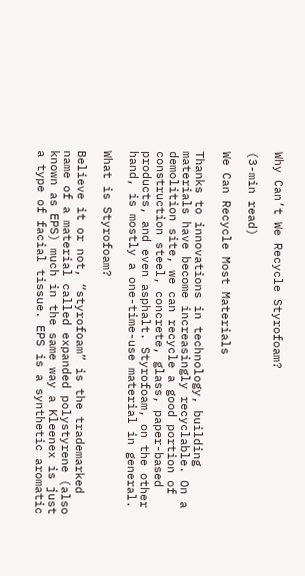Why Can’t We Recycle Styrofoam?

(3-min read)

We Can Recycle Most Materials

Thanks to innovations in technology, building materials have become increasingly recyclable. On a demolition site, we can recycle a good portion of construction steel, concrete, glass, paper-based products, and even asphalt. Styrofoam, on the other hand, is mostly a one-time-use material in general.

What is Styrofoam?

Believe it or not, “styrofoam” is the trademarked name of a material called expanded polystyrene (also known as EPS) much in the same way a Kleenex is just a type of facial tissue. EPS is a synthetic aromatic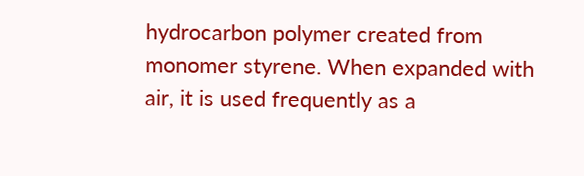hydrocarbon polymer created from monomer styrene. When expanded with air, it is used frequently as a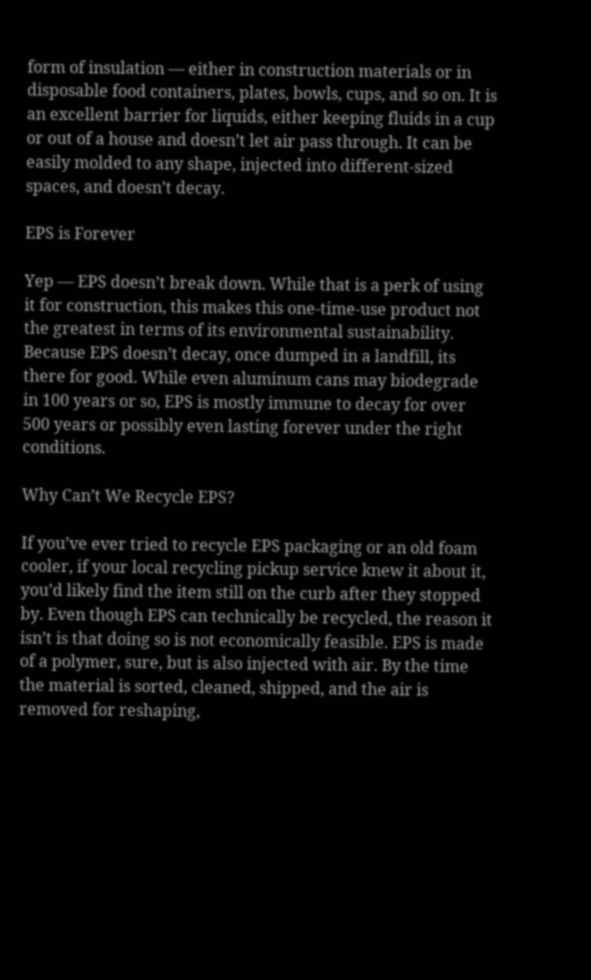form of insulation — either in construction materials or in disposable food containers, plates, bowls, cups, and so on. It is an excellent barrier for liquids, either keeping fluids in a cup or out of a house and doesn’t let air pass through. It can be easily molded to any shape, injected into different-sized spaces, and doesn’t decay.

EPS is Forever

Yep — EPS doesn’t break down. While that is a perk of using it for construction, this makes this one-time-use product not the greatest in terms of its environmental sustainability. Because EPS doesn’t decay, once dumped in a landfill, its there for good. While even aluminum cans may biodegrade in 100 years or so, EPS is mostly immune to decay for over 500 years or possibly even lasting forever under the right conditions.

Why Can’t We Recycle EPS?

If you’ve ever tried to recycle EPS packaging or an old foam cooler, if your local recycling pickup service knew it about it, you’d likely find the item still on the curb after they stopped by. Even though EPS can technically be recycled, the reason it isn’t is that doing so is not economically feasible. EPS is made of a polymer, sure, but is also injected with air. By the time the material is sorted, cleaned, shipped, and the air is removed for reshaping,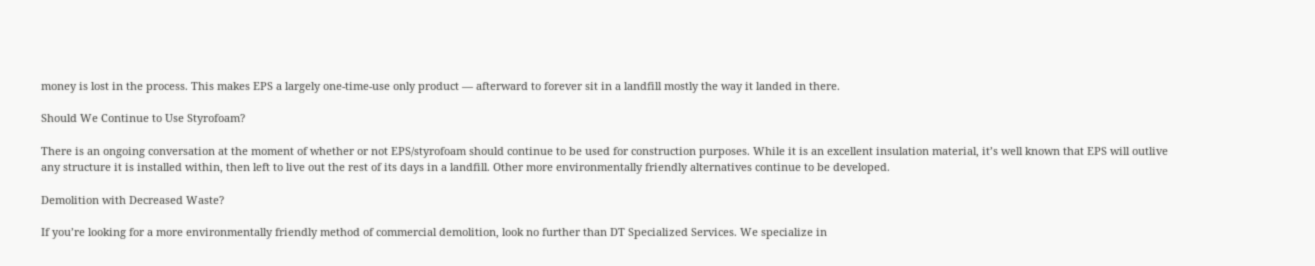money is lost in the process. This makes EPS a largely one-time-use only product — afterward to forever sit in a landfill mostly the way it landed in there.

Should We Continue to Use Styrofoam?

There is an ongoing conversation at the moment of whether or not EPS/styrofoam should continue to be used for construction purposes. While it is an excellent insulation material, it’s well known that EPS will outlive any structure it is installed within, then left to live out the rest of its days in a landfill. Other more environmentally friendly alternatives continue to be developed.

Demolition with Decreased Waste?

If you’re looking for a more environmentally friendly method of commercial demolition, look no further than DT Specialized Services. We specialize in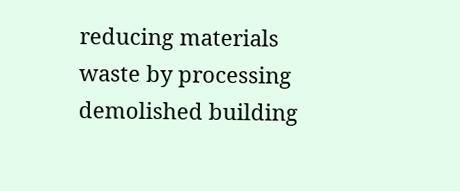reducing materials waste by processing demolished building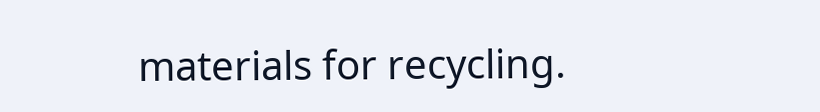materials for recycling.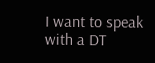I want to speak with a DT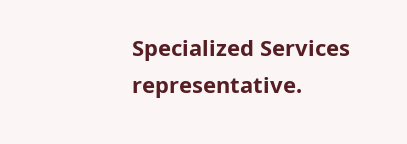Specialized Services representative.